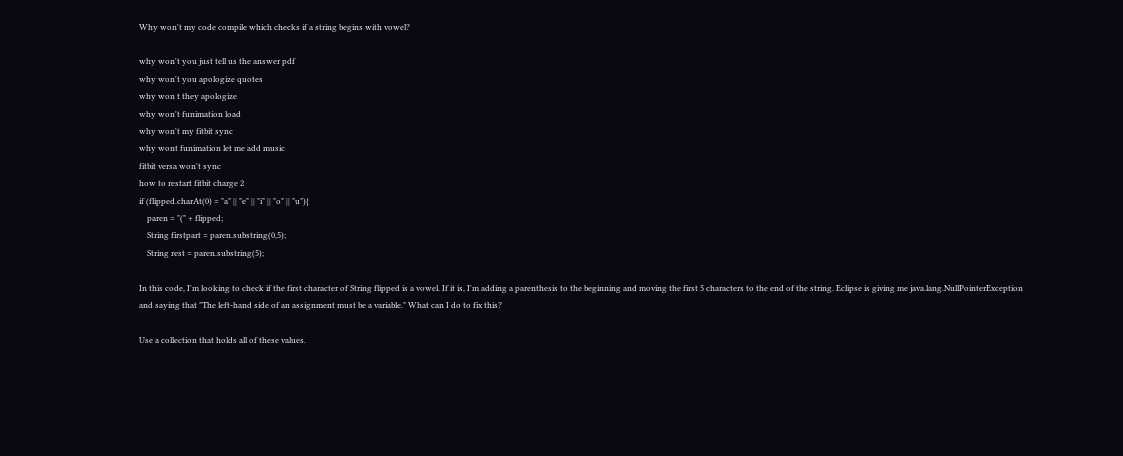Why won't my code compile which checks if a string begins with vowel?

why won't you just tell us the answer pdf
why won't you apologize quotes
why won t they apologize
why won't funimation load
why won't my fitbit sync
why wont funimation let me add music
fitbit versa won't sync
how to restart fitbit charge 2
if (flipped.charAt(0) = "a" || "e" || "i" || "o" || "u"){
    paren = "(" + flipped;
    String firstpart = paren.substring(0,5);
    String rest = paren.substring(5);

In this code, I'm looking to check if the first character of String flipped is a vowel. If it is, I'm adding a parenthesis to the beginning and moving the first 5 characters to the end of the string. Eclipse is giving me java.lang.NullPointerException and saying that "The left-hand side of an assignment must be a variable." What can I do to fix this?

Use a collection that holds all of these values.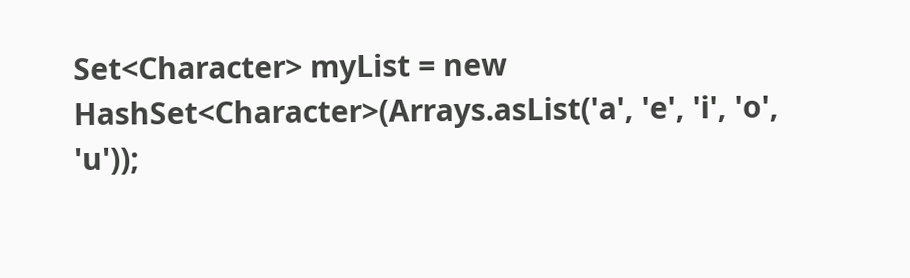Set<Character> myList = new HashSet<Character>(Arrays.asList('a', 'e', 'i', 'o', 'u'));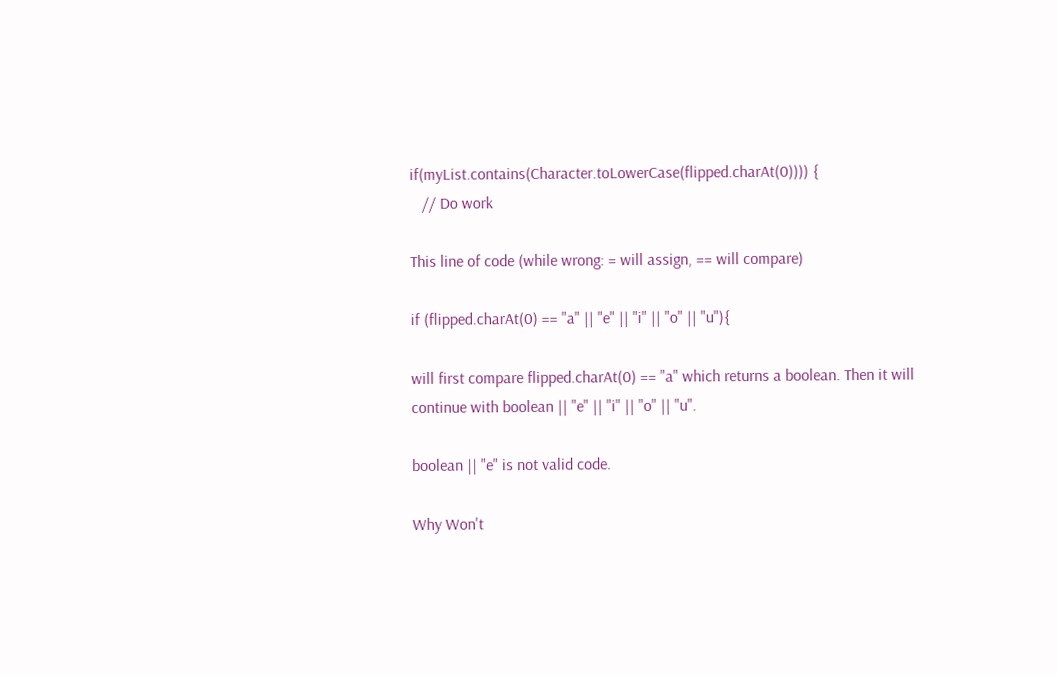if(myList.contains(Character.toLowerCase(flipped.charAt(0)))) {
   // Do work

This line of code (while wrong: = will assign, == will compare)

if (flipped.charAt(0) == "a" || "e" || "i" || "o" || "u"){

will first compare flipped.charAt(0) == "a" which returns a boolean. Then it will continue with boolean || "e" || "i" || "o" || "u".

boolean || "e" is not valid code.

Why Won't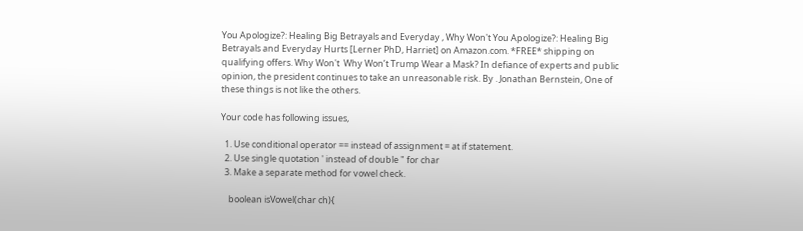You Apologize?: Healing Big Betrayals and Everyday , Why Won't You Apologize?: Healing Big Betrayals and Everyday Hurts [Lerner PhD, Harriet] on Amazon.com. *FREE* shipping on qualifying offers. Why Won't  Why Won’t Trump Wear a Mask? In defiance of experts and public opinion, the president continues to take an unreasonable risk. By . Jonathan Bernstein, One of these things is not like the others.

Your code has following issues,

  1. Use conditional operator == instead of assignment = at if statement.
  2. Use single quotation ' instead of double " for char
  3. Make a separate method for vowel check.

    boolean isVowel(char ch){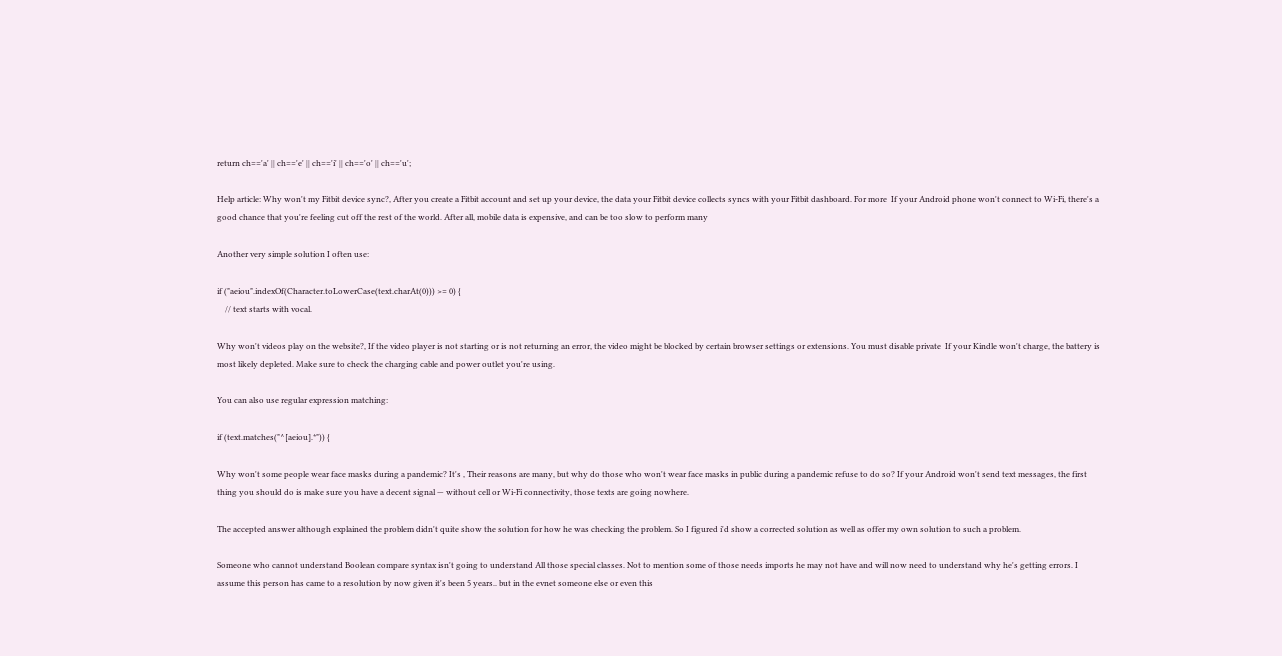return ch=='a' || ch=='e' || ch=='i' || ch=='o' || ch=='u';

Help article: Why won't my Fitbit device sync?, After you create a Fitbit account and set up your device, the data your Fitbit device collects syncs with your Fitbit dashboard. For more  If your Android phone won't connect to Wi-Fi, there's a good chance that you're feeling cut off the rest of the world. After all, mobile data is expensive, and can be too slow to perform many

Another very simple solution I often use:

if ("aeiou".indexOf(Character.toLowerCase(text.charAt(0))) >= 0) {
    // text starts with vocal.

Why won't videos play on the website?, If the video player is not starting or is not returning an error, the video might be blocked by certain browser settings or extensions. You must disable private  If your Kindle won't charge, the battery is most likely depleted. Make sure to check the charging cable and power outlet you're using.

You can also use regular expression matching:

if (text.matches("^[aeiou].*")) {

Why won't some people wear face masks during a pandemic? It's , Their reasons are many, but why do those who won't wear face masks in public during a pandemic refuse to do so? If your Android won't send text messages, the first thing you should do is make sure you have a decent signal — without cell or Wi-Fi connectivity, those texts are going nowhere.

The accepted answer although explained the problem didn't quite show the solution for how he was checking the problem. So I figured i'd show a corrected solution as well as offer my own solution to such a problem.

Someone who cannot understand Boolean compare syntax isn't going to understand All those special classes. Not to mention some of those needs imports he may not have and will now need to understand why he's getting errors. I assume this person has came to a resolution by now given it's been 5 years.. but in the evnet someone else or even this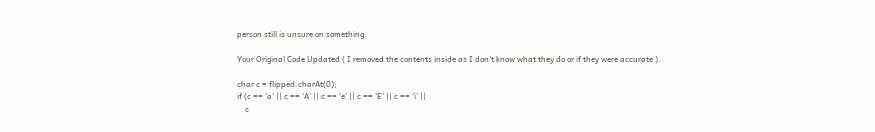person still is unsure on something.

Your Original Code Updated ( I removed the contents inside as I don't know what they do or if they were accurate ).

char c = flipped.charAt(0);
if (c == 'a' || c == 'A' || c == 'e' || c == 'E' || c == 'i' ||
    c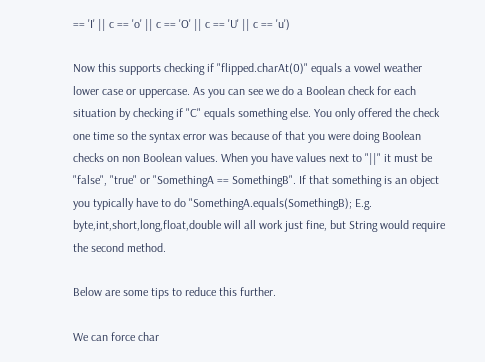== 'I' || c == 'o' || c == 'O' || c == 'U' || c == 'u')

Now this supports checking if "flipped.charAt(0)" equals a vowel weather lower case or uppercase. As you can see we do a Boolean check for each situation by checking if "C" equals something else. You only offered the check one time so the syntax error was because of that you were doing Boolean checks on non Boolean values. When you have values next to "||" it must be "false", "true" or "SomethingA == SomethingB". If that something is an object you typically have to do "SomethingA.equals(SomethingB); E.g. byte,int,short,long,float,double will all work just fine, but String would require the second method.

Below are some tips to reduce this further.

We can force char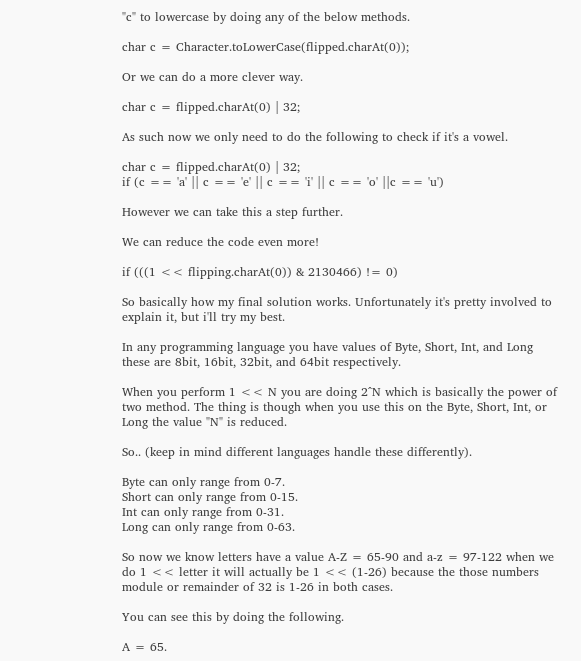"c" to lowercase by doing any of the below methods.

char c = Character.toLowerCase(flipped.charAt(0));

Or we can do a more clever way.

char c = flipped.charAt(0) | 32;

As such now we only need to do the following to check if it's a vowel.

char c = flipped.charAt(0) | 32;
if (c == 'a' || c == 'e' || c == 'i' || c == 'o' ||c == 'u')

However we can take this a step further.

We can reduce the code even more!

if (((1 << flipping.charAt(0)) & 2130466) != 0)

So basically how my final solution works. Unfortunately it's pretty involved to explain it, but i'll try my best.

In any programming language you have values of Byte, Short, Int, and Long these are 8bit, 16bit, 32bit, and 64bit respectively.

When you perform 1 << N you are doing 2^N which is basically the power of two method. The thing is though when you use this on the Byte, Short, Int, or Long the value "N" is reduced.

So.. (keep in mind different languages handle these differently).

Byte can only range from 0-7.
Short can only range from 0-15.
Int can only range from 0-31.
Long can only range from 0-63.

So now we know letters have a value A-Z = 65-90 and a-z = 97-122 when we do 1 << letter it will actually be 1 << (1-26) because the those numbers module or remainder of 32 is 1-26 in both cases.

You can see this by doing the following.

A = 65.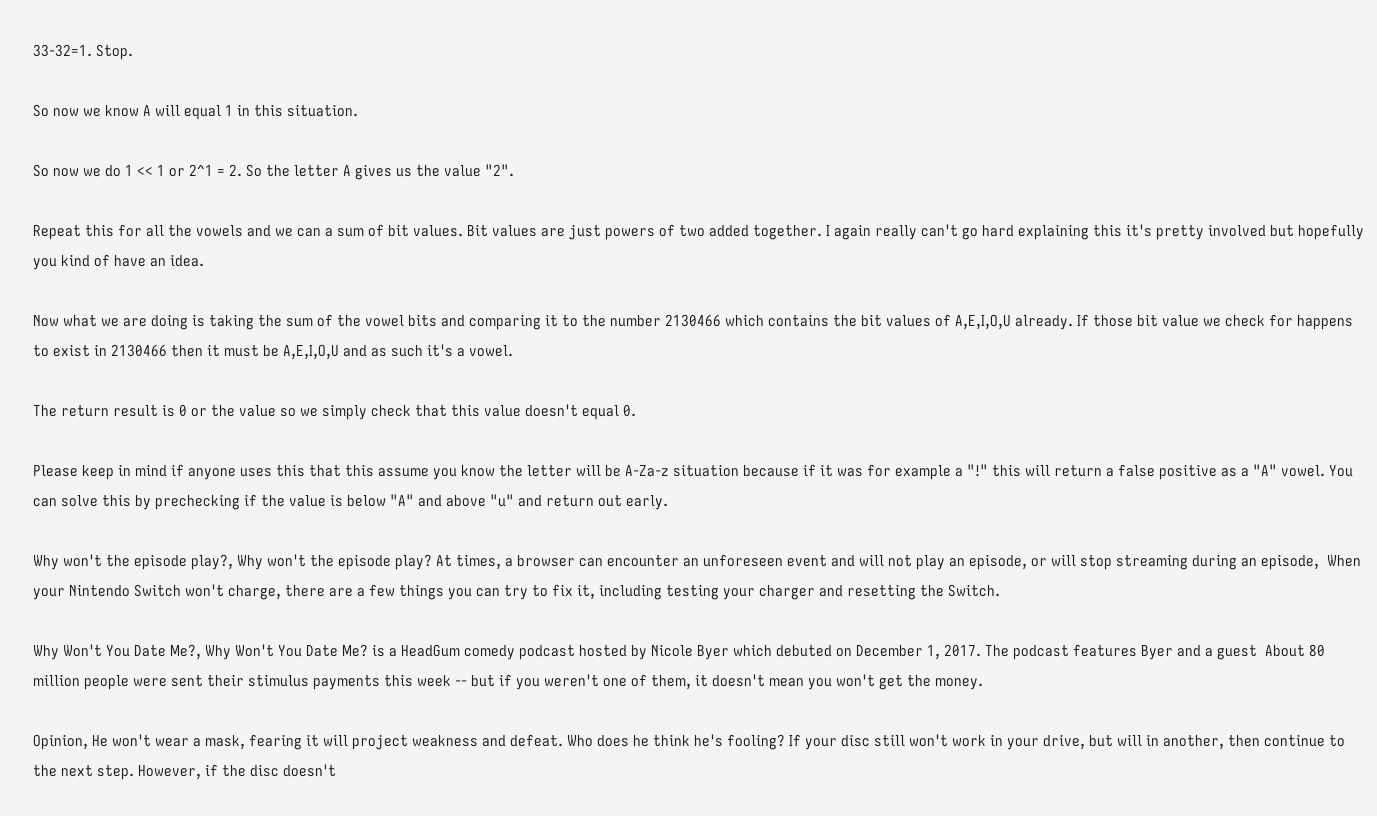33-32=1. Stop.

So now we know A will equal 1 in this situation.

So now we do 1 << 1 or 2^1 = 2. So the letter A gives us the value "2".

Repeat this for all the vowels and we can a sum of bit values. Bit values are just powers of two added together. I again really can't go hard explaining this it's pretty involved but hopefully you kind of have an idea.

Now what we are doing is taking the sum of the vowel bits and comparing it to the number 2130466 which contains the bit values of A,E,I,O,U already. If those bit value we check for happens to exist in 2130466 then it must be A,E,I,O,U and as such it's a vowel.

The return result is 0 or the value so we simply check that this value doesn't equal 0.

Please keep in mind if anyone uses this that this assume you know the letter will be A-Za-z situation because if it was for example a "!" this will return a false positive as a "A" vowel. You can solve this by prechecking if the value is below "A" and above "u" and return out early.

Why won't the episode play?, Why won't the episode play? At times, a browser can encounter an unforeseen event and will not play an episode, or will stop streaming during an episode,  When your Nintendo Switch won't charge, there are a few things you can try to fix it, including testing your charger and resetting the Switch.

Why Won't You Date Me?, Why Won't You Date Me? is a HeadGum comedy podcast hosted by Nicole Byer which debuted on December 1, 2017. The podcast features Byer and a guest  About 80 million people were sent their stimulus payments this week -- but if you weren't one of them, it doesn't mean you won't get the money.

Opinion, He won't wear a mask, fearing it will project weakness and defeat. Who does he think he's fooling? If your disc still won't work in your drive, but will in another, then continue to the next step. However, if the disc doesn't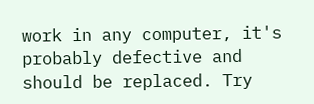work in any computer, it's probably defective and should be replaced. Try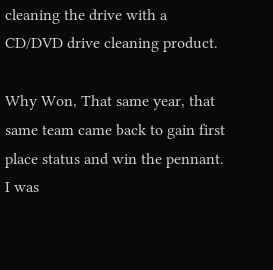cleaning the drive with a CD/DVD drive cleaning product.

Why Won, That same year, that same team came back to gain first place status and win the pennant. I was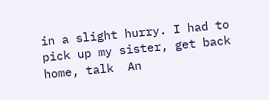in a slight hurry. I had to pick up my sister, get back home, talk  An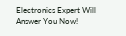Electronics Expert Will Answer You Now!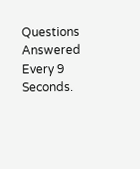Questions Answered Every 9 Seconds.